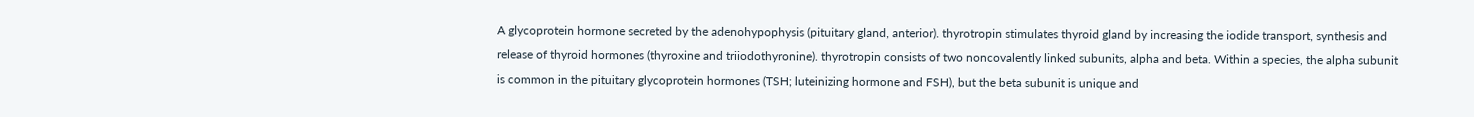A glycoprotein hormone secreted by the adenohypophysis (pituitary gland, anterior). thyrotropin stimulates thyroid gland by increasing the iodide transport, synthesis and release of thyroid hormones (thyroxine and triiodothyronine). thyrotropin consists of two noncovalently linked subunits, alpha and beta. Within a species, the alpha subunit is common in the pituitary glycoprotein hormones (TSH; luteinizing hormone and FSH), but the beta subunit is unique and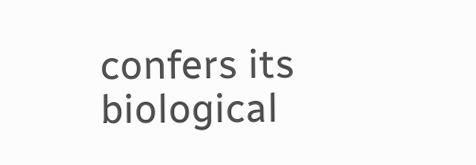confers its biological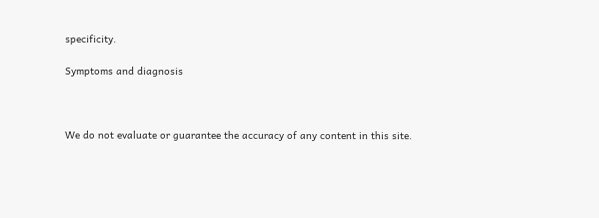specificity.

Symptoms and diagnosis



We do not evaluate or guarantee the accuracy of any content in this site.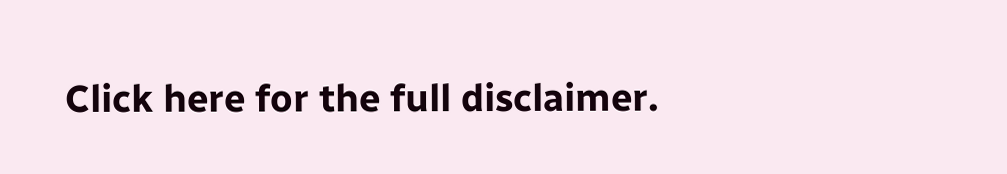Click here for the full disclaimer.